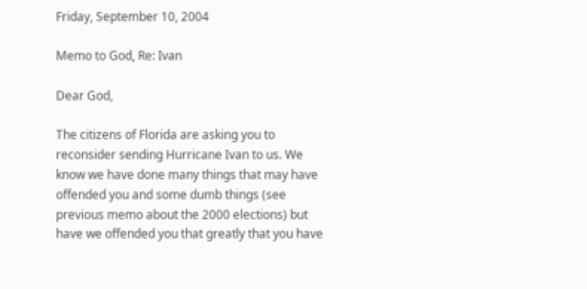Friday, September 10, 2004

Memo to God, Re: Ivan

Dear God,

The citizens of Florida are asking you to reconsider sending Hurricane Ivan to us. We know we have done many things that may have offended you and some dumb things (see previous memo about the 2000 elections) but have we offended you that greatly that you have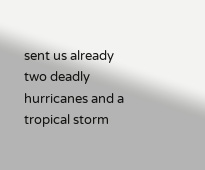sent us already two deadly hurricanes and a tropical storm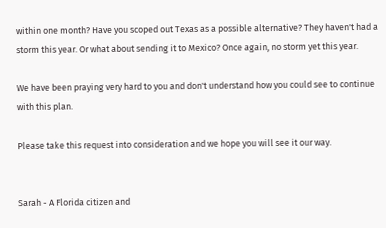within one month? Have you scoped out Texas as a possible alternative? They haven't had a storm this year. Or what about sending it to Mexico? Once again, no storm yet this year.

We have been praying very hard to you and don't understand how you could see to continue with this plan.

Please take this request into consideration and we hope you will see it our way.


Sarah - A Florida citizen and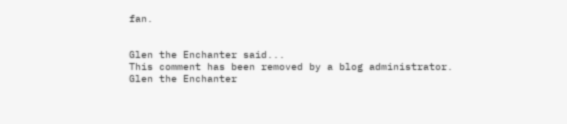fan.


Glen the Enchanter said...
This comment has been removed by a blog administrator.
Glen the Enchanter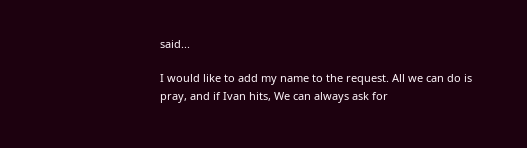said...

I would like to add my name to the request. All we can do is pray, and if Ivan hits, We can always ask for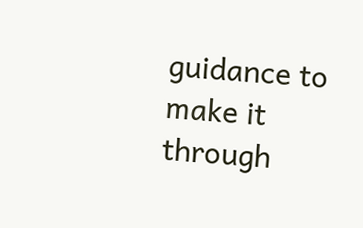guidance to make it through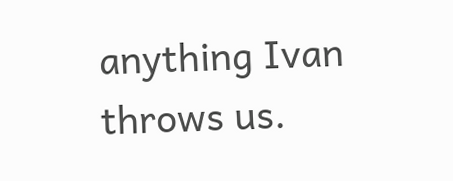anything Ivan throws us.